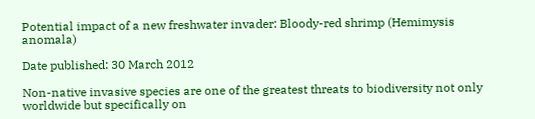Potential impact of a new freshwater invader: Bloody-red shrimp (Hemimysis anomala)

Date published: 30 March 2012

Non-native invasive species are one of the greatest threats to biodiversity not only worldwide but specifically on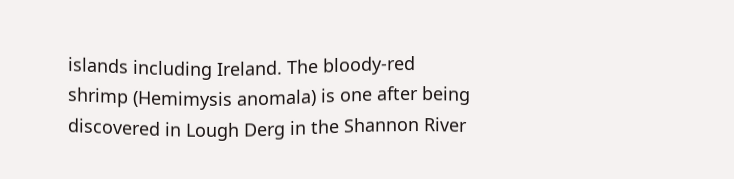islands including Ireland. The bloody-red shrimp (Hemimysis anomala) is one after being discovered in Lough Derg in the Shannon River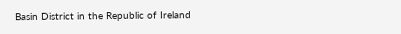Basin District in the Republic of Ireland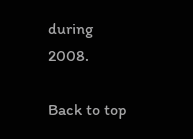during 2008.

Back to top